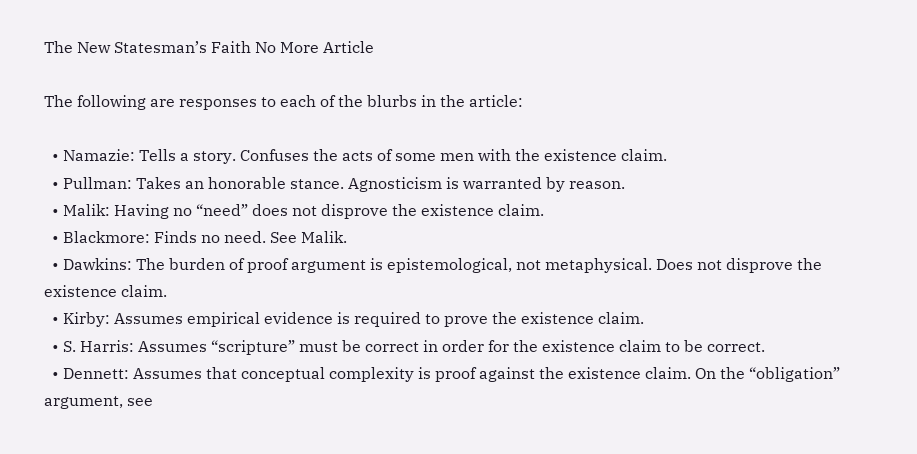The New Statesman’s Faith No More Article

The following are responses to each of the blurbs in the article:

  • Namazie: Tells a story. Confuses the acts of some men with the existence claim.
  • Pullman: Takes an honorable stance. Agnosticism is warranted by reason.
  • Malik: Having no “need” does not disprove the existence claim.
  • Blackmore: Finds no need. See Malik.
  • Dawkins: The burden of proof argument is epistemological, not metaphysical. Does not disprove the existence claim.
  • Kirby: Assumes empirical evidence is required to prove the existence claim.
  • S. Harris: Assumes “scripture” must be correct in order for the existence claim to be correct.
  • Dennett: Assumes that conceptual complexity is proof against the existence claim. On the “obligation” argument, see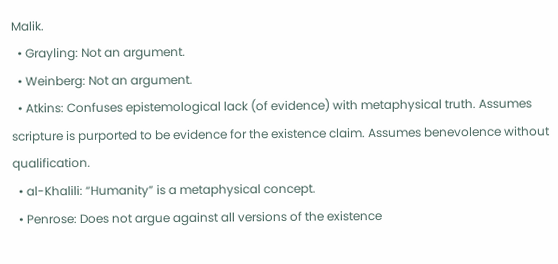Malik.
  • Grayling: Not an argument.
  • Weinberg: Not an argument.
  • Atkins: Confuses epistemological lack (of evidence) with metaphysical truth. Assumes scripture is purported to be evidence for the existence claim. Assumes benevolence without qualification.
  • al-Khalili: “Humanity” is a metaphysical concept.
  • Penrose: Does not argue against all versions of the existence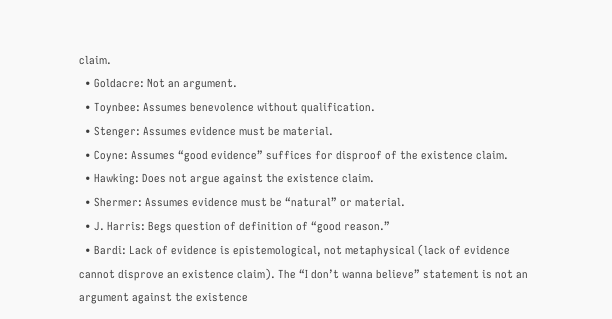claim.
  • Goldacre: Not an argument.
  • Toynbee: Assumes benevolence without qualification.
  • Stenger: Assumes evidence must be material.
  • Coyne: Assumes “good evidence” suffices for disproof of the existence claim.
  • Hawking: Does not argue against the existence claim.
  • Shermer: Assumes evidence must be “natural” or material.
  • J. Harris: Begs question of definition of “good reason.”
  • Bardi: Lack of evidence is epistemological, not metaphysical (lack of evidence cannot disprove an existence claim). The “I don’t wanna believe” statement is not an argument against the existence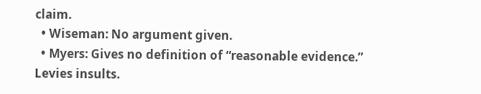claim.
  • Wiseman: No argument given.
  • Myers: Gives no definition of “reasonable evidence.” Levies insults.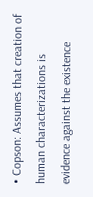• Copson: Assumes that creation of human characterizations is evidence against the existence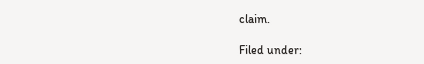claim.

Filed under: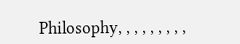Philosophy, , , , , , , , ,